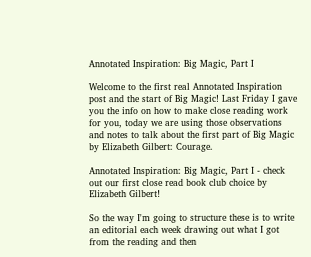Annotated Inspiration: Big Magic, Part I

Welcome to the first real Annotated Inspiration post and the start of Big Magic! Last Friday I gave you the info on how to make close reading work for you, today we are using those observations and notes to talk about the first part of Big Magic by Elizabeth Gilbert: Courage.

Annotated Inspiration: Big Magic, Part I - check out our first close read book club choice by Elizabeth Gilbert!

So the way I'm going to structure these is to write an editorial each week drawing out what I got from the reading and then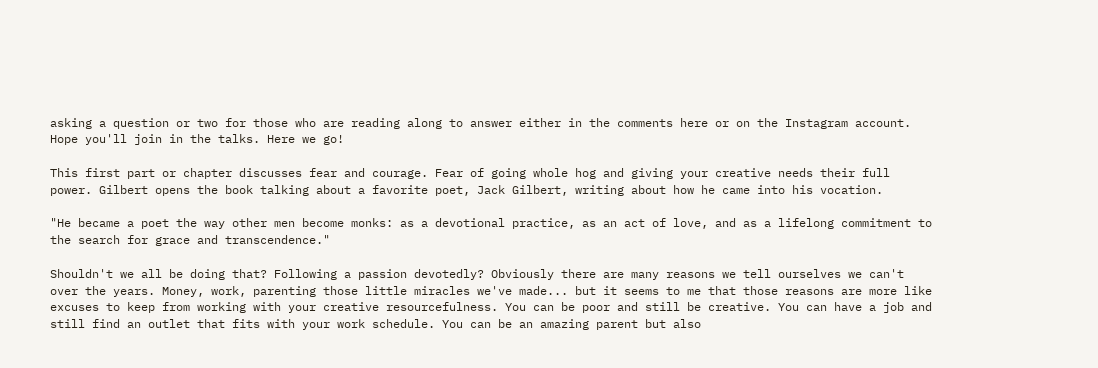asking a question or two for those who are reading along to answer either in the comments here or on the Instagram account. Hope you'll join in the talks. Here we go!

This first part or chapter discusses fear and courage. Fear of going whole hog and giving your creative needs their full power. Gilbert opens the book talking about a favorite poet, Jack Gilbert, writing about how he came into his vocation.

"He became a poet the way other men become monks: as a devotional practice, as an act of love, and as a lifelong commitment to the search for grace and transcendence."

Shouldn't we all be doing that? Following a passion devotedly? Obviously there are many reasons we tell ourselves we can't over the years. Money, work, parenting those little miracles we've made... but it seems to me that those reasons are more like excuses to keep from working with your creative resourcefulness. You can be poor and still be creative. You can have a job and still find an outlet that fits with your work schedule. You can be an amazing parent but also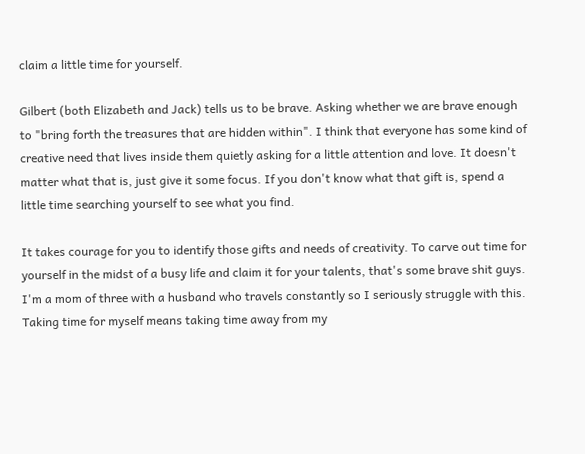claim a little time for yourself.

Gilbert (both Elizabeth and Jack) tells us to be brave. Asking whether we are brave enough to "bring forth the treasures that are hidden within". I think that everyone has some kind of creative need that lives inside them quietly asking for a little attention and love. It doesn't matter what that is, just give it some focus. If you don't know what that gift is, spend a little time searching yourself to see what you find.

It takes courage for you to identify those gifts and needs of creativity. To carve out time for yourself in the midst of a busy life and claim it for your talents, that's some brave shit guys. I'm a mom of three with a husband who travels constantly so I seriously struggle with this. Taking time for myself means taking time away from my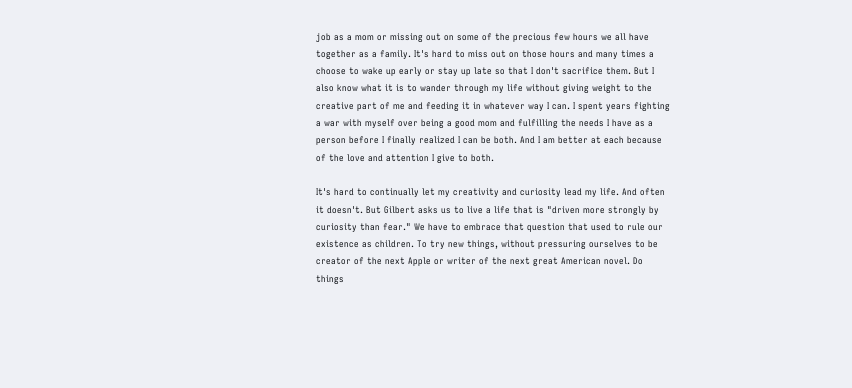job as a mom or missing out on some of the precious few hours we all have together as a family. It's hard to miss out on those hours and many times a choose to wake up early or stay up late so that I don't sacrifice them. But I also know what it is to wander through my life without giving weight to the creative part of me and feeding it in whatever way I can. I spent years fighting a war with myself over being a good mom and fulfilling the needs I have as a person before I finally realized I can be both. And I am better at each because of the love and attention I give to both.

It's hard to continually let my creativity and curiosity lead my life. And often it doesn't. But Gilbert asks us to live a life that is "driven more strongly by curiosity than fear." We have to embrace that question that used to rule our existence as children. To try new things, without pressuring ourselves to be creator of the next Apple or writer of the next great American novel. Do things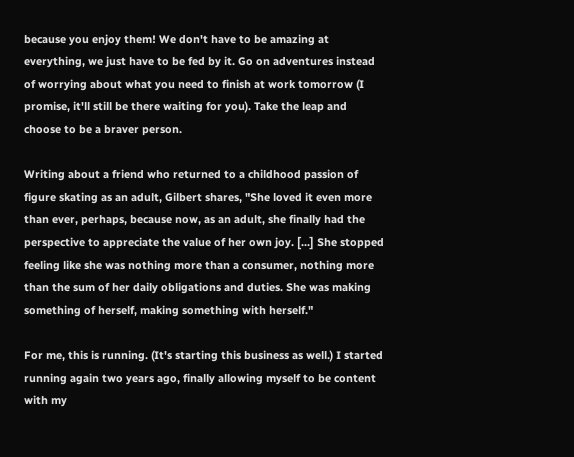because you enjoy them! We don't have to be amazing at everything, we just have to be fed by it. Go on adventures instead of worrying about what you need to finish at work tomorrow (I promise, it'll still be there waiting for you). Take the leap and choose to be a braver person.

Writing about a friend who returned to a childhood passion of figure skating as an adult, Gilbert shares, "She loved it even more than ever, perhaps, because now, as an adult, she finally had the perspective to appreciate the value of her own joy. [...] She stopped feeling like she was nothing more than a consumer, nothing more than the sum of her daily obligations and duties. She was making something of herself, making something with herself."

For me, this is running. (It's starting this business as well.) I started running again two years ago, finally allowing myself to be content with my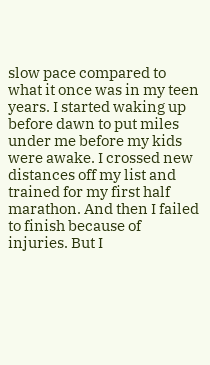slow pace compared to what it once was in my teen years. I started waking up before dawn to put miles under me before my kids were awake. I crossed new distances off my list and trained for my first half marathon. And then I failed to finish because of injuries. But I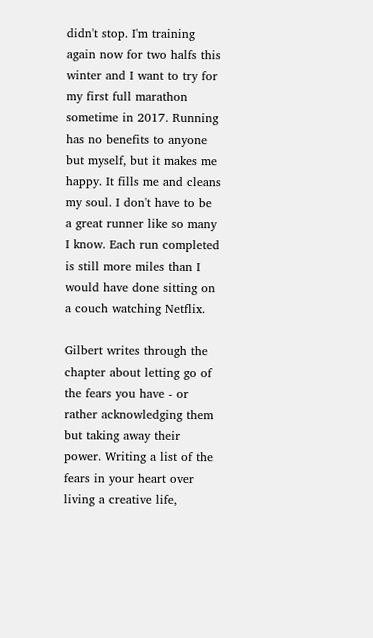didn't stop. I'm training again now for two halfs this winter and I want to try for my first full marathon sometime in 2017. Running has no benefits to anyone but myself, but it makes me happy. It fills me and cleans my soul. I don't have to be a great runner like so many I know. Each run completed is still more miles than I would have done sitting on a couch watching Netflix.

Gilbert writes through the chapter about letting go of the fears you have - or rather acknowledging them but taking away their power. Writing a list of the fears in your heart over living a creative life,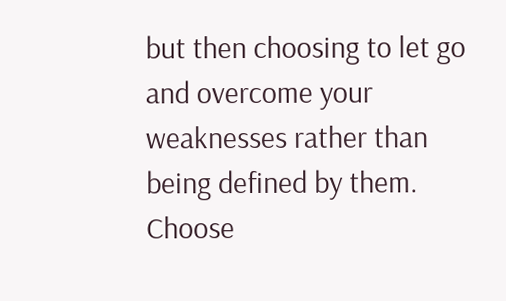but then choosing to let go and overcome your weaknesses rather than being defined by them. Choose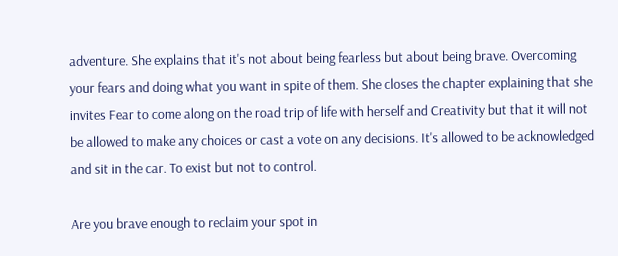adventure. She explains that it's not about being fearless but about being brave. Overcoming your fears and doing what you want in spite of them. She closes the chapter explaining that she invites Fear to come along on the road trip of life with herself and Creativity but that it will not be allowed to make any choices or cast a vote on any decisions. It's allowed to be acknowledged and sit in the car. To exist but not to control.

Are you brave enough to reclaim your spot in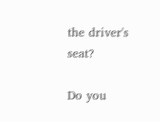the driver's seat?

Do you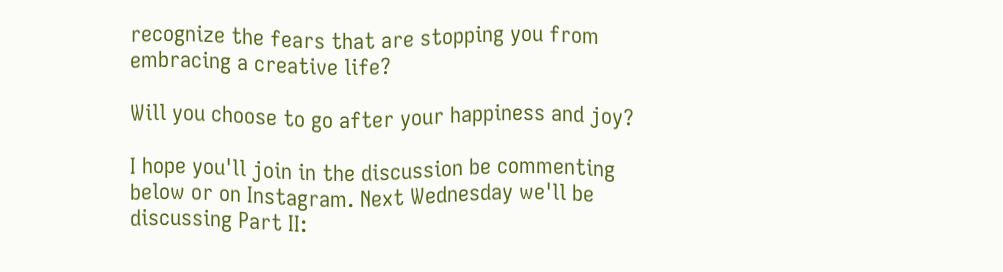recognize the fears that are stopping you from embracing a creative life?

Will you choose to go after your happiness and joy?

I hope you'll join in the discussion be commenting below or on Instagram. Next Wednesday we'll be discussing Part II: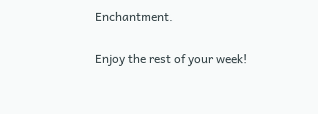Enchantment.

Enjoy the rest of your week!